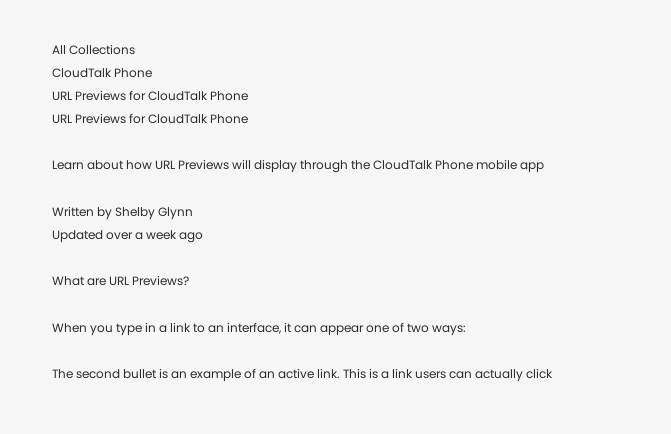All Collections
CloudTalk Phone
URL Previews for CloudTalk Phone
URL Previews for CloudTalk Phone

Learn about how URL Previews will display through the CloudTalk Phone mobile app

Written by Shelby Glynn
Updated over a week ago

What are URL Previews?

When you type in a link to an interface, it can appear one of two ways:

The second bullet is an example of an active link. This is a link users can actually click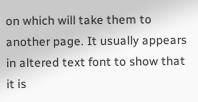on which will take them to another page. It usually appears in altered text font to show that it is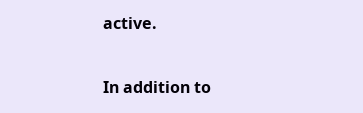active.

In addition to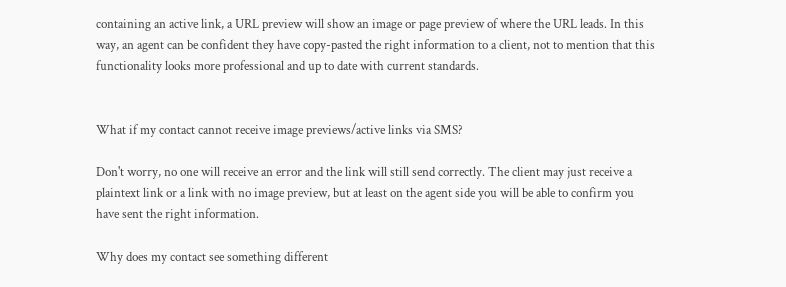containing an active link, a URL preview will show an image or page preview of where the URL leads. In this way, an agent can be confident they have copy-pasted the right information to a client, not to mention that this functionality looks more professional and up to date with current standards.


What if my contact cannot receive image previews/active links via SMS?

Don't worry, no one will receive an error and the link will still send correctly. The client may just receive a plaintext link or a link with no image preview, but at least on the agent side you will be able to confirm you have sent the right information.

Why does my contact see something different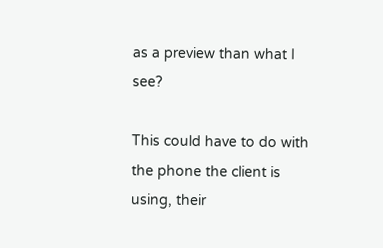as a preview than what I see?

This could have to do with the phone the client is using, their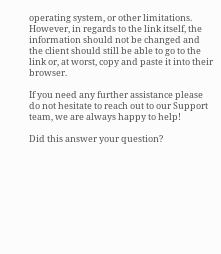operating system, or other limitations. However, in regards to the link itself, the information should not be changed and the client should still be able to go to the link or, at worst, copy and paste it into their browser.

If you need any further assistance please do not hesitate to reach out to our Support team, we are always happy to help!

Did this answer your question?